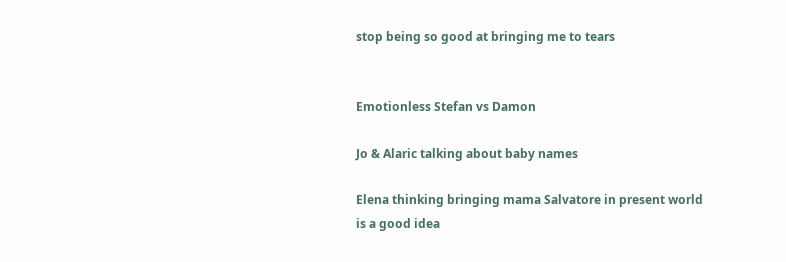stop being so good at bringing me to tears


Emotionless Stefan vs Damon

Jo & Alaric talking about baby names

Elena thinking bringing mama Salvatore in present world is a good idea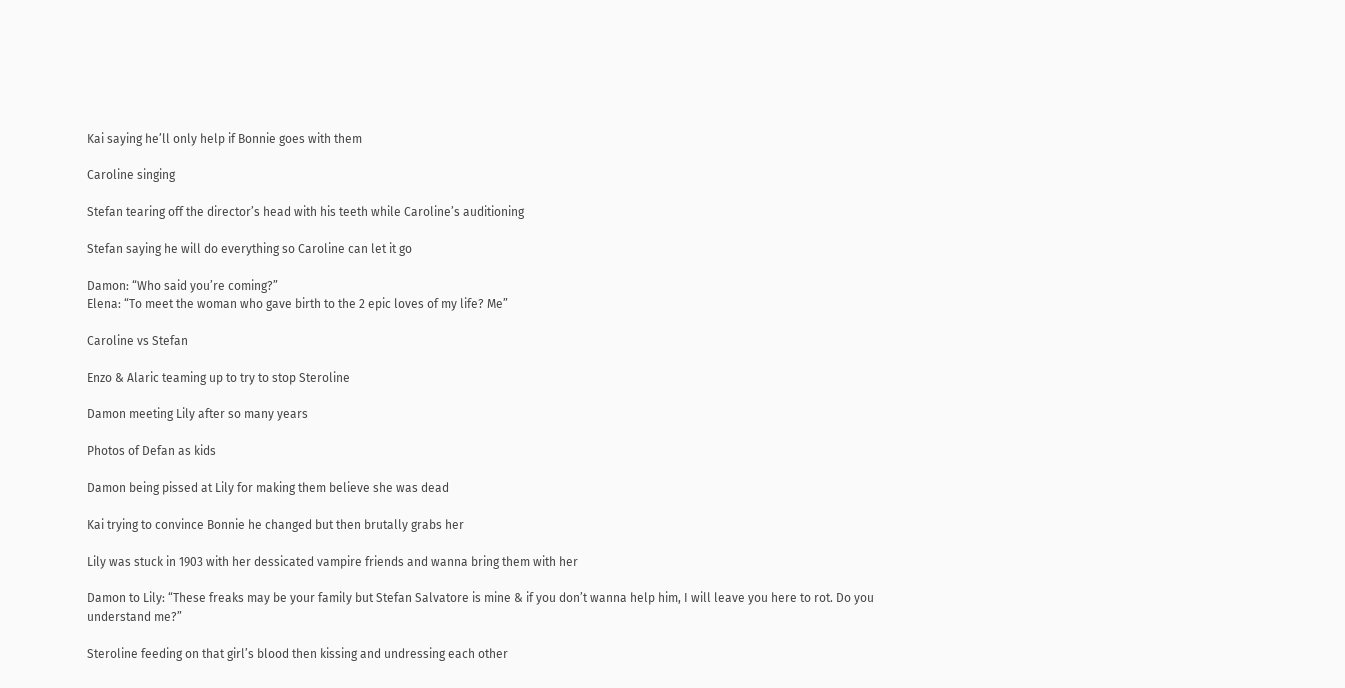Kai saying he’ll only help if Bonnie goes with them

Caroline singing

Stefan tearing off the director’s head with his teeth while Caroline’s auditioning

Stefan saying he will do everything so Caroline can let it go

Damon: “Who said you’re coming?”
Elena: “To meet the woman who gave birth to the 2 epic loves of my life? Me”

Caroline vs Stefan

Enzo & Alaric teaming up to try to stop Steroline

Damon meeting Lily after so many years

Photos of Defan as kids

Damon being pissed at Lily for making them believe she was dead

Kai trying to convince Bonnie he changed but then brutally grabs her

Lily was stuck in 1903 with her dessicated vampire friends and wanna bring them with her

Damon to Lily: “These freaks may be your family but Stefan Salvatore is mine & if you don’t wanna help him, I will leave you here to rot. Do you understand me?”

Steroline feeding on that girl’s blood then kissing and undressing each other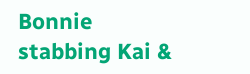Bonnie stabbing Kai &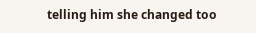telling him she changed too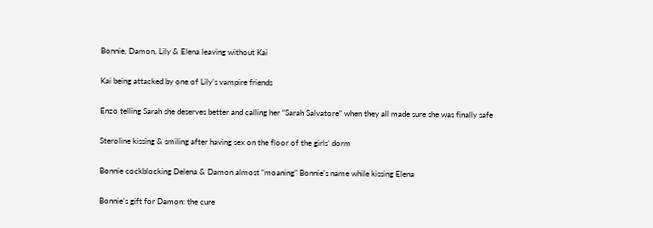Bonnie, Damon, Lily & Elena leaving without Kai

Kai being attacked by one of Lily’s vampire friends

Enzo telling Sarah she deserves better and calling her “Sarah Salvatore” when they all made sure she was finally safe

Steroline kissing & smiling after having sex on the floor of the girls’ dorm

Bonnie cockblocking Delena & Damon almost “moaning” Bonnie’s name while kissing Elena

Bonnie’s gift for Damon: the cure